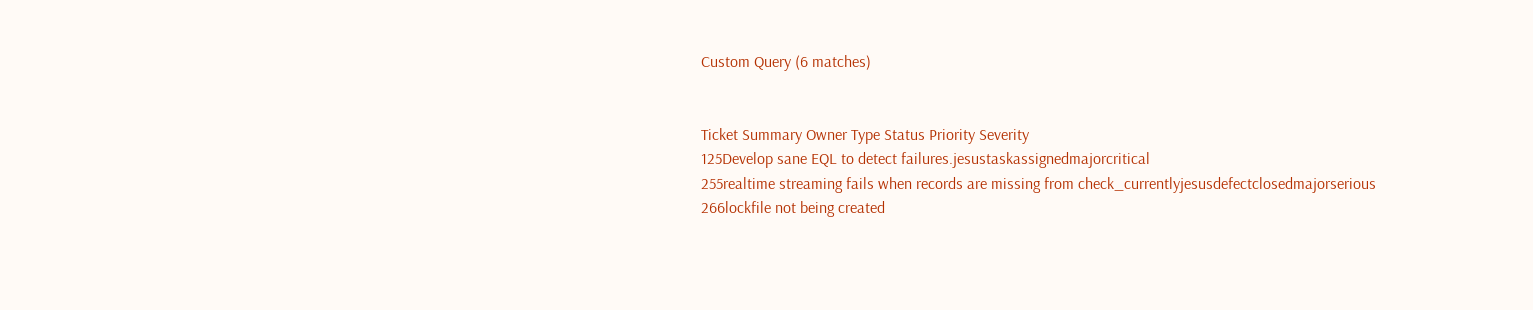Custom Query (6 matches)


Ticket Summary Owner Type Status Priority Severity
125Develop sane EQL to detect failures.jesustaskassignedmajorcritical
255realtime streaming fails when records are missing from check_currentlyjesusdefectclosedmajorserious
266lockfile not being created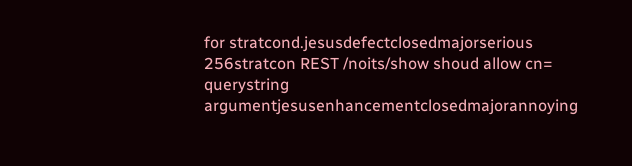for stratcond.jesusdefectclosedmajorserious
256stratcon REST /noits/show shoud allow cn= querystring argumentjesusenhancementclosedmajorannoying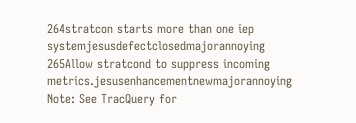264stratcon starts more than one iep systemjesusdefectclosedmajorannoying
265Allow stratcond to suppress incoming metrics.jesusenhancementnewmajorannoying
Note: See TracQuery for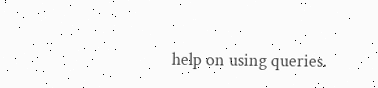help on using queries.